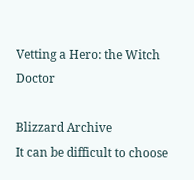Vetting a Hero: the Witch Doctor

Blizzard Archive
It can be difficult to choose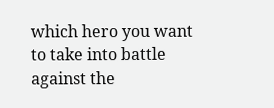which hero you want to take into battle against the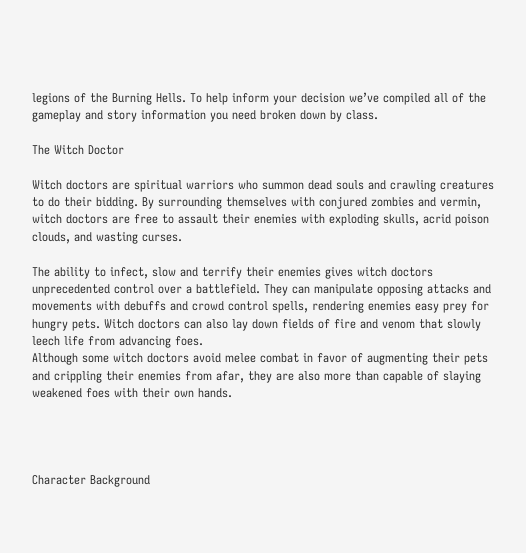legions of the Burning Hells. To help inform your decision we’ve compiled all of the gameplay and story information you need broken down by class.

The Witch Doctor

Witch doctors are spiritual warriors who summon dead souls and crawling creatures to do their bidding. By surrounding themselves with conjured zombies and vermin, witch doctors are free to assault their enemies with exploding skulls, acrid poison clouds, and wasting curses.

The ability to infect, slow and terrify their enemies gives witch doctors unprecedented control over a battlefield. They can manipulate opposing attacks and movements with debuffs and crowd control spells, rendering enemies easy prey for hungry pets. Witch doctors can also lay down fields of fire and venom that slowly leech life from advancing foes.
Although some witch doctors avoid melee combat in favor of augmenting their pets and crippling their enemies from afar, they are also more than capable of slaying weakened foes with their own hands.




Character Background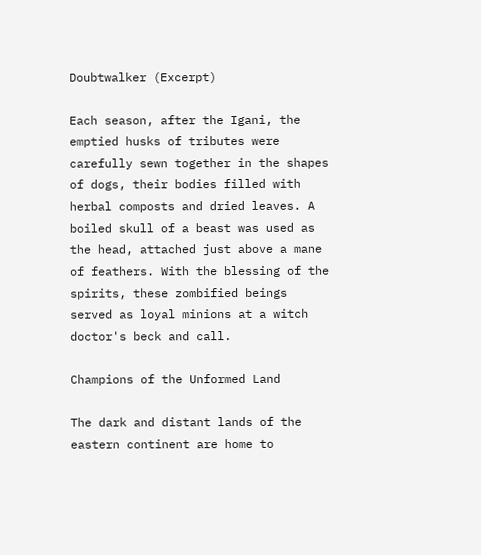Doubtwalker (Excerpt)

Each season, after the Igani, the emptied husks of tributes were carefully sewn together in the shapes of dogs, their bodies filled with herbal composts and dried leaves. A boiled skull of a beast was used as the head, attached just above a mane of feathers. With the blessing of the spirits, these zombified beings served as loyal minions at a witch doctor's beck and call.

Champions of the Unformed Land

The dark and distant lands of the eastern continent are home to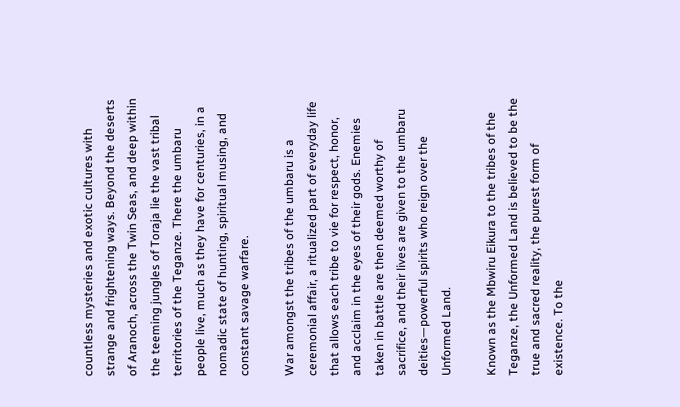countless mysteries and exotic cultures with strange and frightening ways. Beyond the deserts of Aranoch, across the Twin Seas, and deep within the teeming jungles of Toraja lie the vast tribal territories of the Teganze. There the umbaru people live, much as they have for centuries, in a nomadic state of hunting, spiritual musing, and constant savage warfare.

War amongst the tribes of the umbaru is a ceremonial affair, a ritualized part of everyday life that allows each tribe to vie for respect, honor, and acclaim in the eyes of their gods. Enemies taken in battle are then deemed worthy of sacrifice, and their lives are given to the umbaru deities—powerful spirits who reign over the Unformed Land.

Known as the Mbwiru Eikura to the tribes of the Teganze, the Unformed Land is believed to be the true and sacred reality, the purest form of existence. To the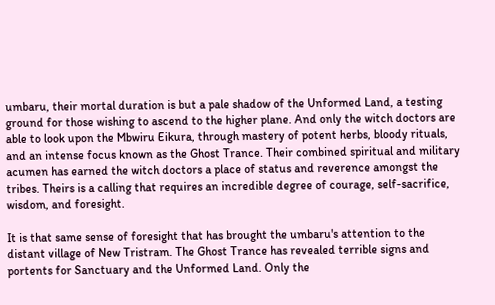umbaru, their mortal duration is but a pale shadow of the Unformed Land, a testing ground for those wishing to ascend to the higher plane. And only the witch doctors are able to look upon the Mbwiru Eikura, through mastery of potent herbs, bloody rituals, and an intense focus known as the Ghost Trance. Their combined spiritual and military acumen has earned the witch doctors a place of status and reverence amongst the tribes. Theirs is a calling that requires an incredible degree of courage, self-sacrifice, wisdom, and foresight.

It is that same sense of foresight that has brought the umbaru's attention to the distant village of New Tristram. The Ghost Trance has revealed terrible signs and portents for Sanctuary and the Unformed Land. Only the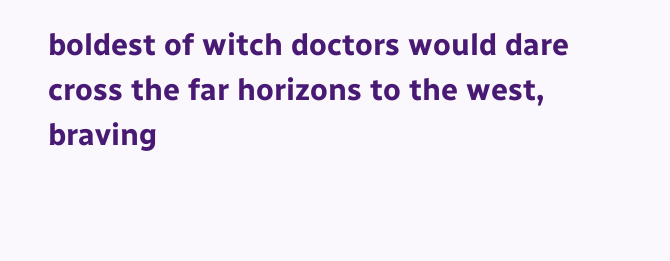boldest of witch doctors would dare cross the far horizons to the west, braving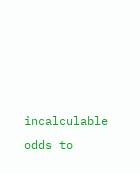incalculable odds to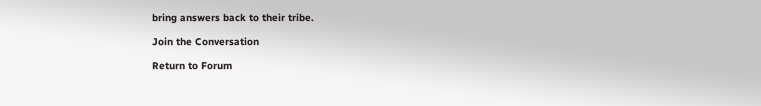bring answers back to their tribe.

Join the Conversation

Return to Forum